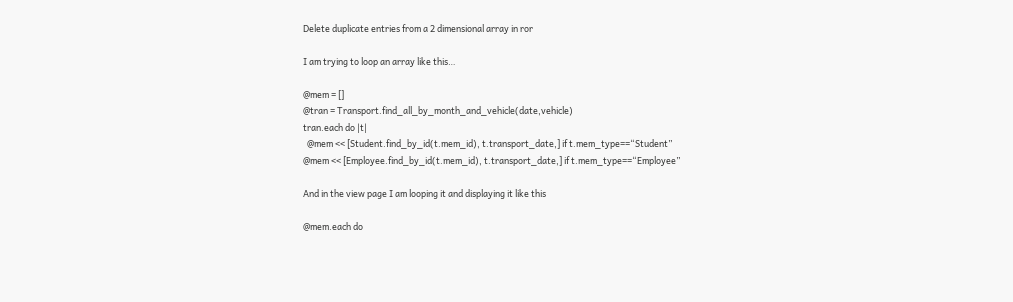Delete duplicate entries from a 2 dimensional array in ror

I am trying to loop an array like this…

@mem = []
@tran = Transport.find_all_by_month_and_vehicle(date,vehicle)
tran.each do |t|
  @mem << [Student.find_by_id(t.mem_id), t.transport_date,] if t.mem_type==“Student”
@mem << [Employee.find_by_id(t.mem_id), t.transport_date,] if t.mem_type==“Employee”

And in the view page I am looping it and displaying it like this

@mem.each do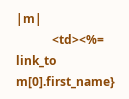|m|
            <td><%= link_to m[0].first_name}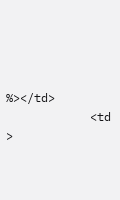%></td>
            <td >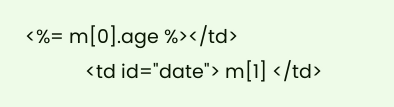<%= m[0].age %></td>
            <td id="date"> m[1] </td>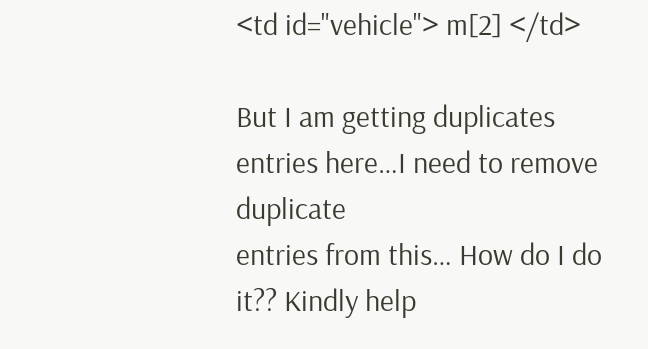<td id="vehicle"> m[2] </td>

But I am getting duplicates entries here…I need to remove duplicate
entries from this… How do I do it?? Kindly help